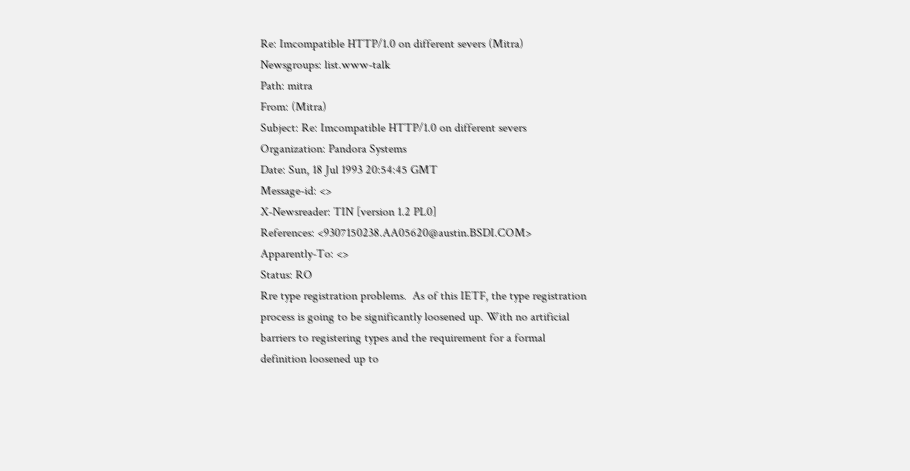Re: Imcompatible HTTP/1.0 on different severs (Mitra)
Newsgroups: list.www-talk
Path: mitra
From: (Mitra)
Subject: Re: Imcompatible HTTP/1.0 on different severs
Organization: Pandora Systems
Date: Sun, 18 Jul 1993 20:54:45 GMT
Message-id: <>
X-Newsreader: TIN [version 1.2 PL0]
References: <9307150238.AA05620@austin.BSDI.COM>
Apparently-To: <>
Status: RO
Rre type registration problems.  As of this IETF, the type registration
process is going to be significantly loosened up. With no artificial
barriers to registering types and the requirement for a formal
definition loosened up to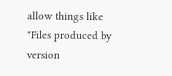allow things like "Files produced by version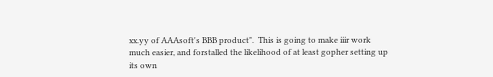xx.yy of AAAsoft's BBB product".  This is going to make iiir work
much easier, and forstalled the likelihood of at least gopher setting up
its own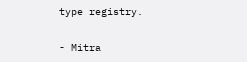type registry.

- Mitra